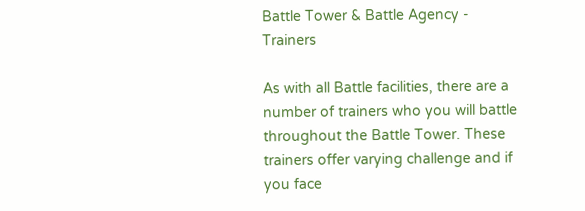Battle Tower & Battle Agency - Trainers

As with all Battle facilities, there are a number of trainers who you will battle throughout the Battle Tower. These trainers offer varying challenge and if you face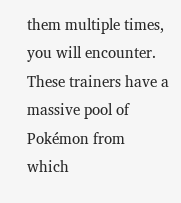them multiple times, you will encounter. These trainers have a massive pool of Pokémon from which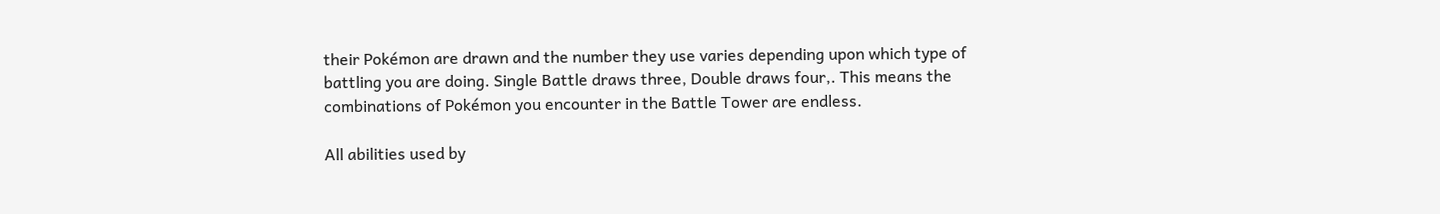their Pokémon are drawn and the number they use varies depending upon which type of battling you are doing. Single Battle draws three, Double draws four,. This means the combinations of Pokémon you encounter in the Battle Tower are endless.

All abilities used by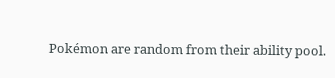Pokémon are random from their ability pool.